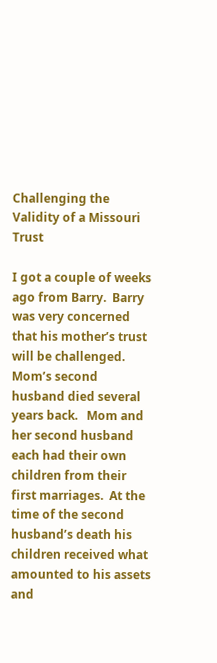Challenging the Validity of a Missouri Trust

I got a couple of weeks ago from Barry.  Barry was very concerned that his mother’s trust will be challenged.  Mom’s second husband died several years back.   Mom and her second husband each had their own children from their first marriages.  At the time of the second husband’s death his children received what amounted to his assets and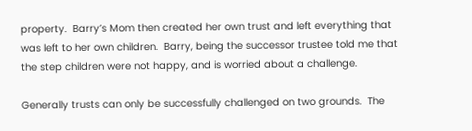property.  Barry’s Mom then created her own trust and left everything that was left to her own children.  Barry, being the successor trustee told me that the step children were not happy, and is worried about a challenge.

Generally trusts can only be successfully challenged on two grounds.  The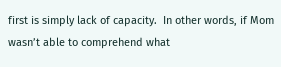first is simply lack of capacity.  In other words, if Mom wasn’t able to comprehend what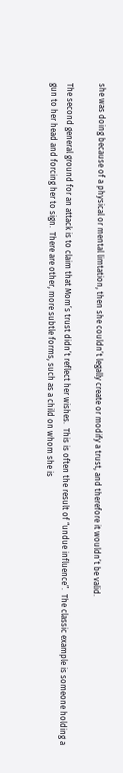she was doing because of a physical or mental limtation, then she couldn’t legally create or modify a trust, and therefore it wouldn’t be valid.

The second general ground for an attack is to claim that Mom’s trust didn’t reflect her wishes.  This is often the result of “undue influence”.  The classic example is someone holding a gun to her head and forcing her to sign.  There are other, more subtle forms, such as a child on whom she is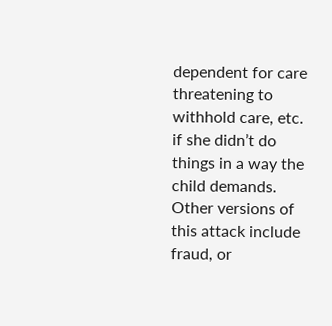dependent for care threatening to withhold care, etc. if she didn’t do things in a way the child demands.    Other versions of this attack include fraud, or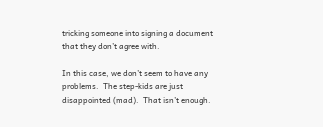tricking someone into signing a document that they don’t agree with.

In this case, we don’t seem to have any problems.  The step-kids are just disappointed (mad).  That isn’t enough.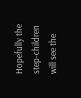Hopefully the step-children will see the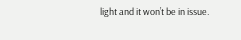light and it won’t be in issue.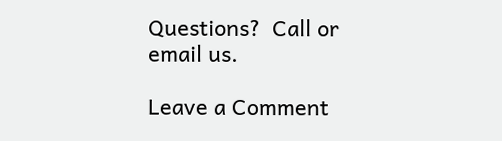Questions?  Call or email us.

Leave a Comment